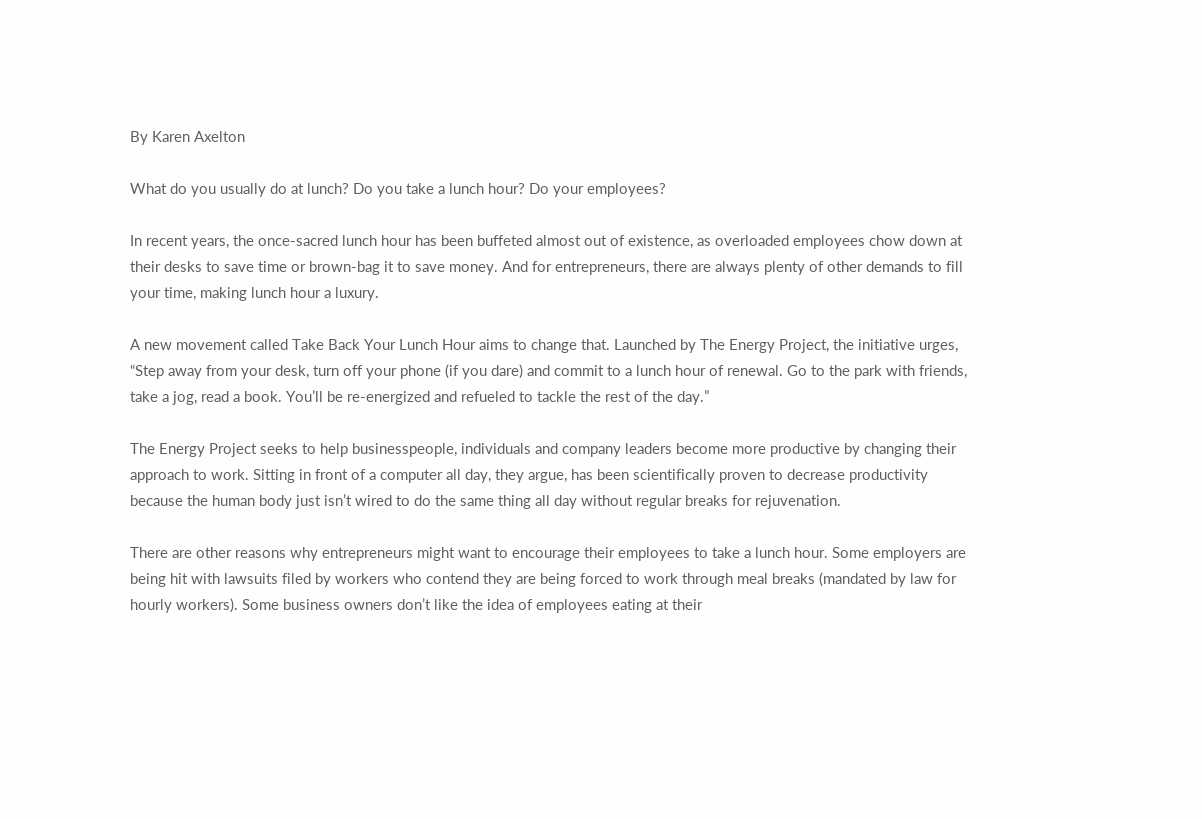By Karen Axelton

What do you usually do at lunch? Do you take a lunch hour? Do your employees?

In recent years, the once-sacred lunch hour has been buffeted almost out of existence, as overloaded employees chow down at their desks to save time or brown-bag it to save money. And for entrepreneurs, there are always plenty of other demands to fill your time, making lunch hour a luxury.

A new movement called Take Back Your Lunch Hour aims to change that. Launched by The Energy Project, the initiative urges, “Step away from your desk, turn off your phone (if you dare) and commit to a lunch hour of renewal. Go to the park with friends, take a jog, read a book. You’ll be re-energized and refueled to tackle the rest of the day.”

The Energy Project seeks to help businesspeople, individuals and company leaders become more productive by changing their approach to work. Sitting in front of a computer all day, they argue, has been scientifically proven to decrease productivity because the human body just isn’t wired to do the same thing all day without regular breaks for rejuvenation.

There are other reasons why entrepreneurs might want to encourage their employees to take a lunch hour. Some employers are being hit with lawsuits filed by workers who contend they are being forced to work through meal breaks (mandated by law for hourly workers). Some business owners don’t like the idea of employees eating at their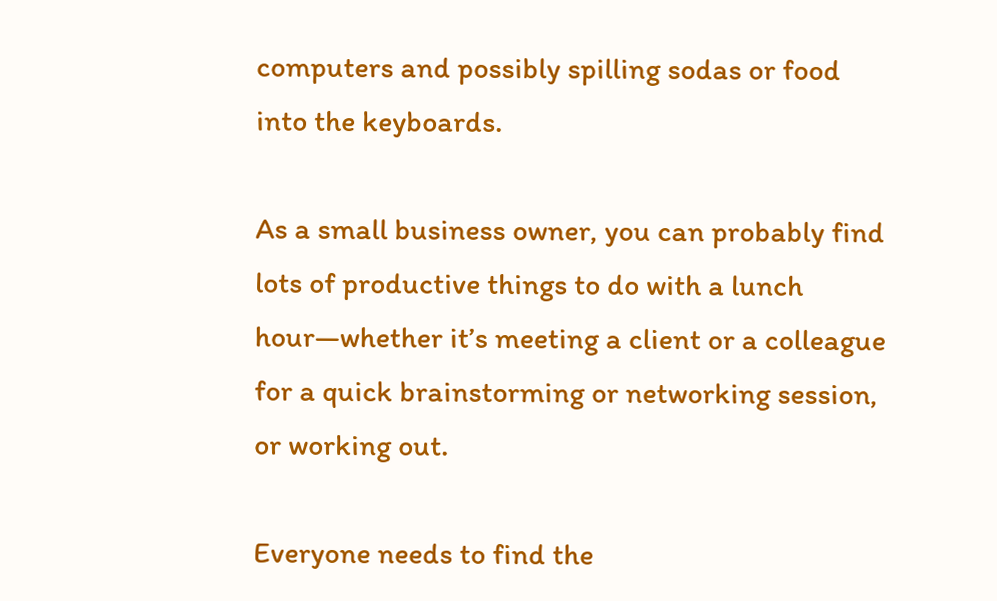computers and possibly spilling sodas or food into the keyboards.

As a small business owner, you can probably find lots of productive things to do with a lunch hour—whether it’s meeting a client or a colleague for a quick brainstorming or networking session, or working out.

Everyone needs to find the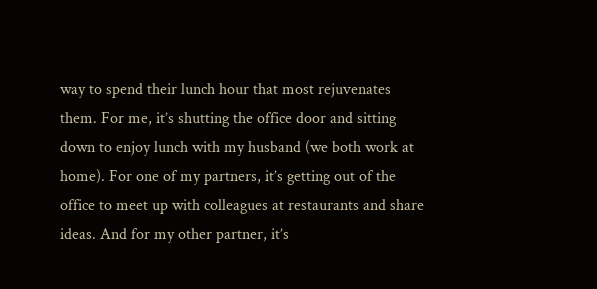way to spend their lunch hour that most rejuvenates them. For me, it’s shutting the office door and sitting down to enjoy lunch with my husband (we both work at home). For one of my partners, it’s getting out of the office to meet up with colleagues at restaurants and share ideas. And for my other partner, it’s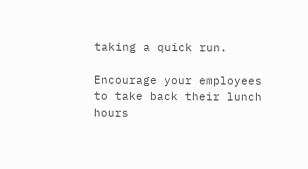taking a quick run.

Encourage your employees to take back their lunch hours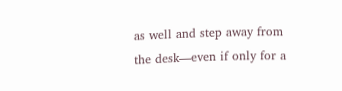as well and step away from the desk—even if only for a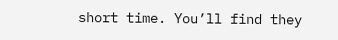short time. You’ll find they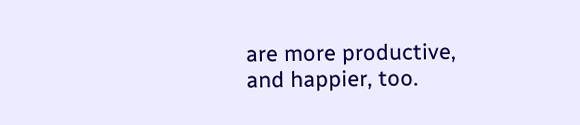are more productive, and happier, too.